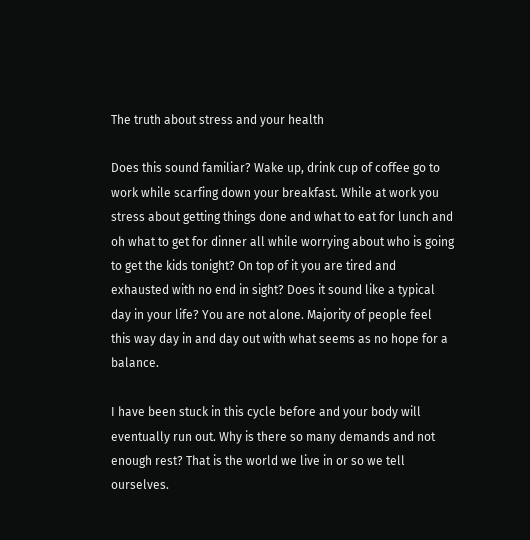The truth about stress and your health

Does this sound familiar? Wake up, drink cup of coffee go to work while scarfing down your breakfast. While at work you stress about getting things done and what to eat for lunch and oh what to get for dinner all while worrying about who is going to get the kids tonight? On top of it you are tired and exhausted with no end in sight? Does it sound like a typical day in your life? You are not alone. Majority of people feel this way day in and day out with what seems as no hope for a balance.

I have been stuck in this cycle before and your body will eventually run out. Why is there so many demands and not enough rest? That is the world we live in or so we tell ourselves.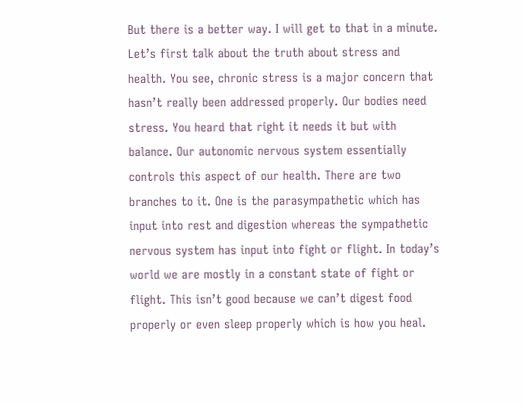But there is a better way. I will get to that in a minute. Let’s first talk about the truth about stress and health. You see, chronic stress is a major concern that hasn’t really been addressed properly. Our bodies need stress. You heard that right it needs it but with balance. Our autonomic nervous system essentially controls this aspect of our health. There are two branches to it. One is the parasympathetic which has input into rest and digestion whereas the sympathetic nervous system has input into fight or flight. In today’s world we are mostly in a constant state of fight or flight. This isn’t good because we can’t digest food properly or even sleep properly which is how you heal.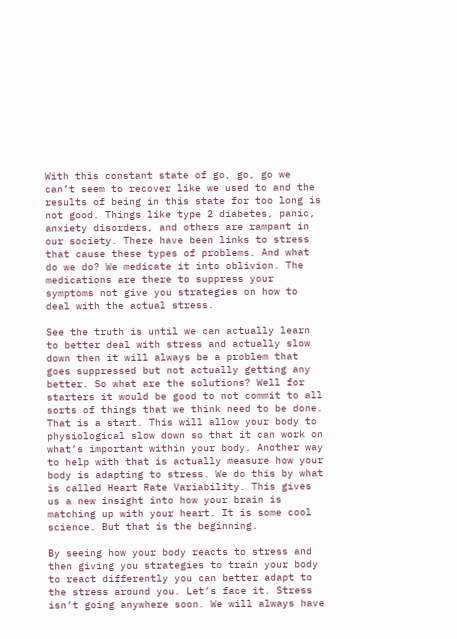With this constant state of go, go, go we can’t seem to recover like we used to and the results of being in this state for too long is not good. Things like type 2 diabetes, panic, anxiety disorders, and others are rampant in our society. There have been links to stress that cause these types of problems. And what do we do? We medicate it into oblivion. The medications are there to suppress your symptoms not give you strategies on how to deal with the actual stress.

See the truth is until we can actually learn to better deal with stress and actually slow down then it will always be a problem that goes suppressed but not actually getting any better. So what are the solutions? Well for starters it would be good to not commit to all sorts of things that we think need to be done. That is a start. This will allow your body to physiological slow down so that it can work on what’s important within your body. Another way to help with that is actually measure how your body is adapting to stress. We do this by what is called Heart Rate Variability. This gives us a new insight into how your brain is matching up with your heart. It is some cool science. But that is the beginning.

By seeing how your body reacts to stress and then giving you strategies to train your body to react differently you can better adapt to the stress around you. Let’s face it. Stress isn’t going anywhere soon. We will always have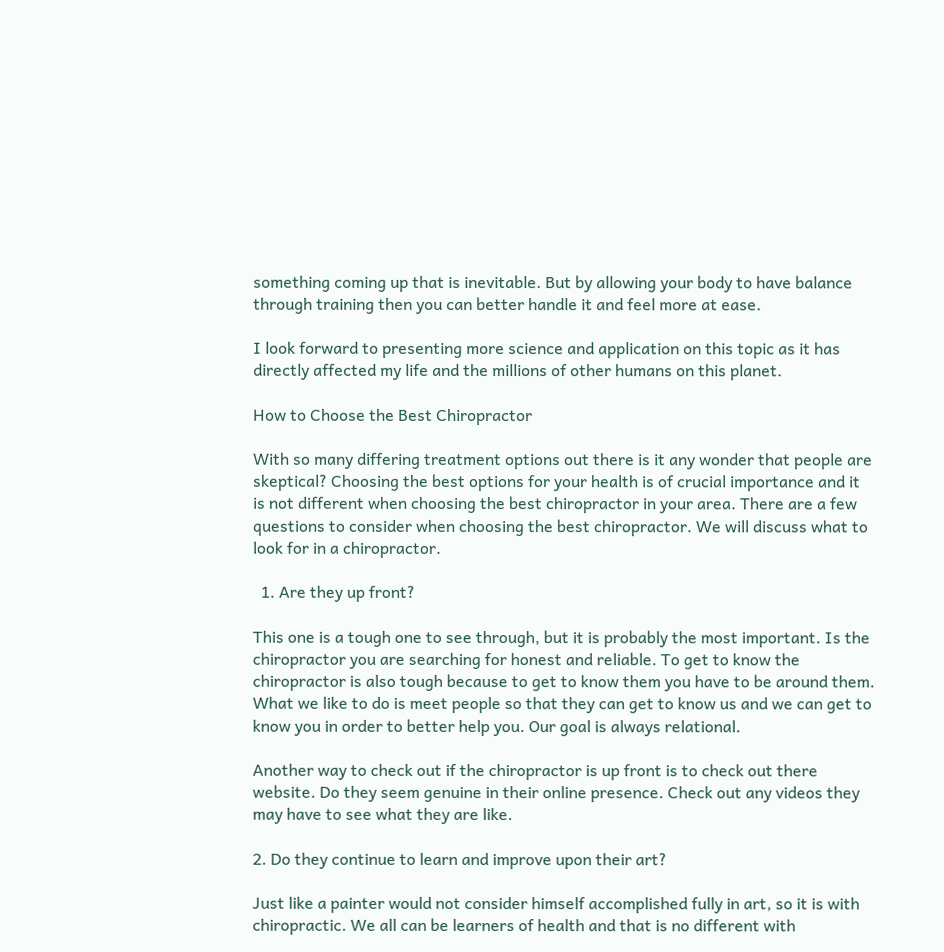something coming up that is inevitable. But by allowing your body to have balance through training then you can better handle it and feel more at ease.

I look forward to presenting more science and application on this topic as it has directly affected my life and the millions of other humans on this planet.

How to Choose the Best Chiropractor

With so many differing treatment options out there is it any wonder that people are skeptical? Choosing the best options for your health is of crucial importance and it is not different when choosing the best chiropractor in your area. There are a few questions to consider when choosing the best chiropractor. We will discuss what to look for in a chiropractor.

  1. Are they up front?

This one is a tough one to see through, but it is probably the most important. Is the chiropractor you are searching for honest and reliable. To get to know the chiropractor is also tough because to get to know them you have to be around them. What we like to do is meet people so that they can get to know us and we can get to know you in order to better help you. Our goal is always relational.

Another way to check out if the chiropractor is up front is to check out there website. Do they seem genuine in their online presence. Check out any videos they may have to see what they are like.

2. Do they continue to learn and improve upon their art?

Just like a painter would not consider himself accomplished fully in art, so it is with chiropractic. We all can be learners of health and that is no different with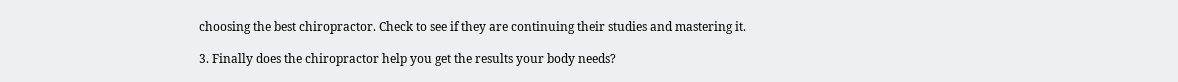choosing the best chiropractor. Check to see if they are continuing their studies and mastering it.

3. Finally does the chiropractor help you get the results your body needs?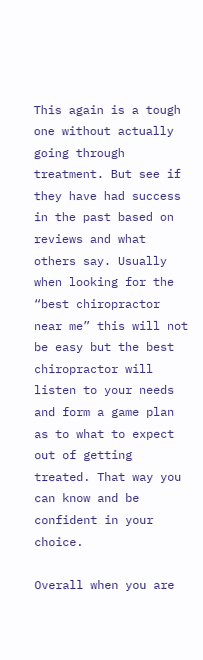This again is a tough one without actually going through treatment. But see if they have had success in the past based on reviews and what others say. Usually when looking for the “best chiropractor near me” this will not be easy but the best chiropractor will listen to your needs and form a game plan as to what to expect out of getting treated. That way you can know and be confident in your choice.

Overall when you are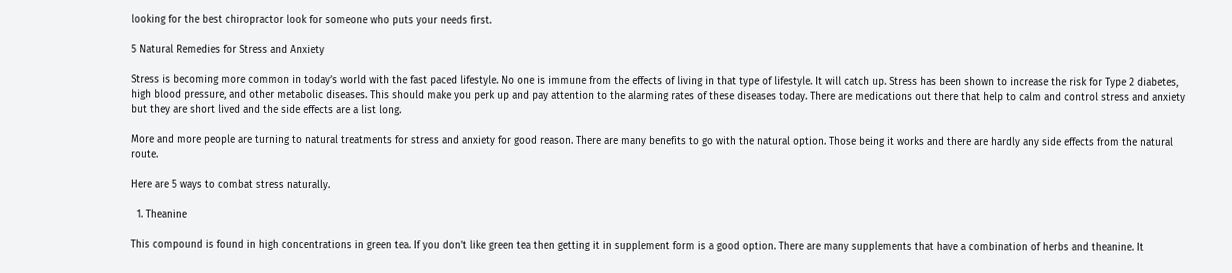looking for the best chiropractor look for someone who puts your needs first.

5 Natural Remedies for Stress and Anxiety

Stress is becoming more common in today’s world with the fast paced lifestyle. No one is immune from the effects of living in that type of lifestyle. It will catch up. Stress has been shown to increase the risk for Type 2 diabetes, high blood pressure, and other metabolic diseases. This should make you perk up and pay attention to the alarming rates of these diseases today. There are medications out there that help to calm and control stress and anxiety but they are short lived and the side effects are a list long.

More and more people are turning to natural treatments for stress and anxiety for good reason. There are many benefits to go with the natural option. Those being it works and there are hardly any side effects from the natural route.

Here are 5 ways to combat stress naturally.

  1. Theanine

This compound is found in high concentrations in green tea. If you don’t like green tea then getting it in supplement form is a good option. There are many supplements that have a combination of herbs and theanine. It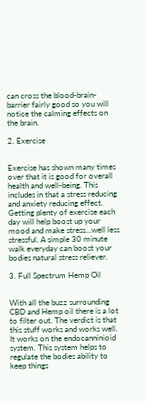can cross the blood-brain-barrier fairly good so you will notice the calming effects on the brain.

2. Exercise


Exercise has shown many times over that it is good for overall health and well-being. This includes in that a stress reducing and anxiety reducing effect. Getting plenty of exercise each day will help boost up your mood and make stress…well less stressful. A simple 30 minute walk everyday can boost your bodies natural stress reliever.

3. Full Spectrum Hemp Oil


With all the buzz surrounding CBD and Hemp oil there is a lot to filter out. The verdict is that this stuff works and works well. It works on the endocanninioid system. This system helps to regulate the bodies ability to keep things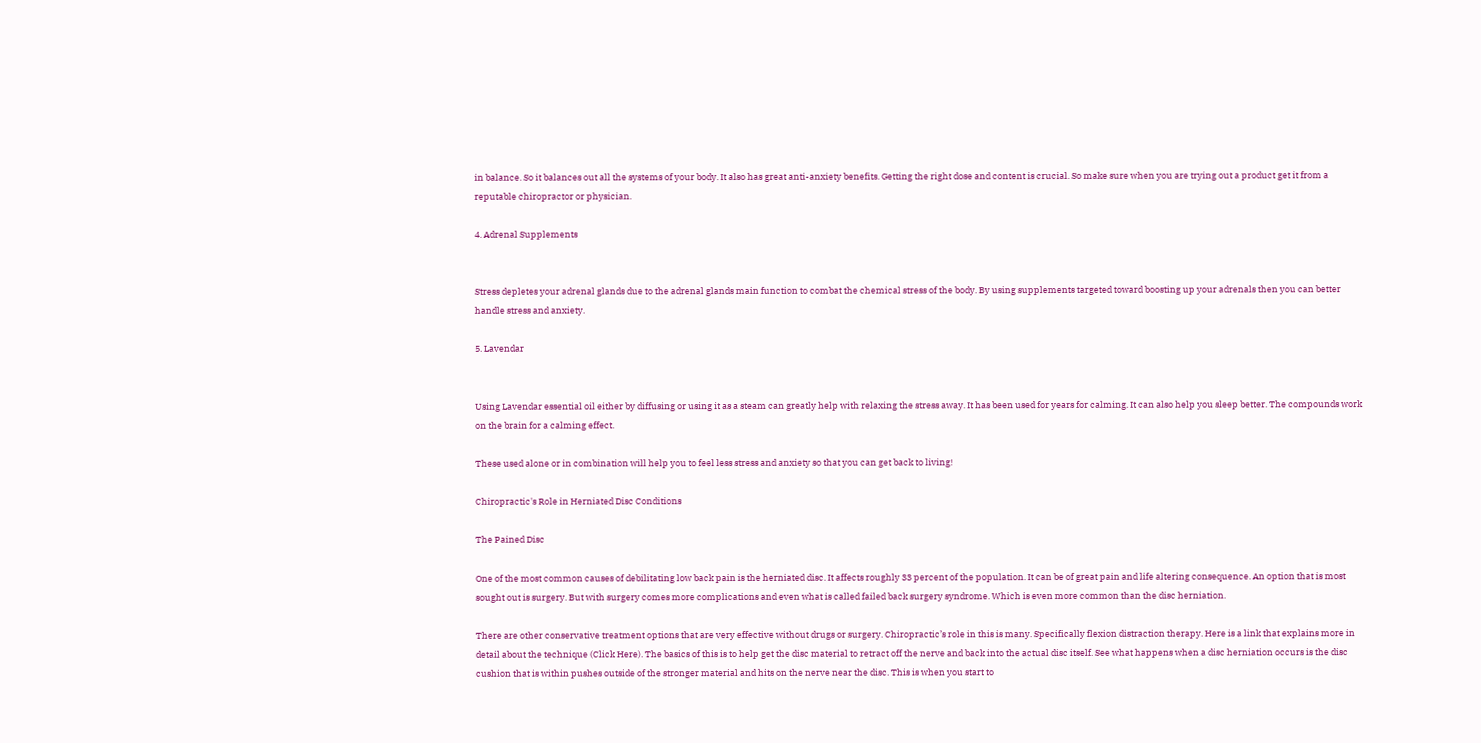in balance. So it balances out all the systems of your body. It also has great anti-anxiety benefits. Getting the right dose and content is crucial. So make sure when you are trying out a product get it from a reputable chiropractor or physician.

4. Adrenal Supplements


Stress depletes your adrenal glands due to the adrenal glands main function to combat the chemical stress of the body. By using supplements targeted toward boosting up your adrenals then you can better handle stress and anxiety.

5. Lavendar


Using Lavendar essential oil either by diffusing or using it as a steam can greatly help with relaxing the stress away. It has been used for years for calming. It can also help you sleep better. The compounds work on the brain for a calming effect.

These used alone or in combination will help you to feel less stress and anxiety so that you can get back to living!

Chiropractic's Role in Herniated Disc Conditions

The Pained Disc

One of the most common causes of debilitating low back pain is the herniated disc. It affects roughly 33 percent of the population. It can be of great pain and life altering consequence. An option that is most sought out is surgery. But with surgery comes more complications and even what is called failed back surgery syndrome. Which is even more common than the disc herniation.

There are other conservative treatment options that are very effective without drugs or surgery. Chiropractic’s role in this is many. Specifically flexion distraction therapy. Here is a link that explains more in detail about the technique (Click Here). The basics of this is to help get the disc material to retract off the nerve and back into the actual disc itself. See what happens when a disc herniation occurs is the disc cushion that is within pushes outside of the stronger material and hits on the nerve near the disc. This is when you start to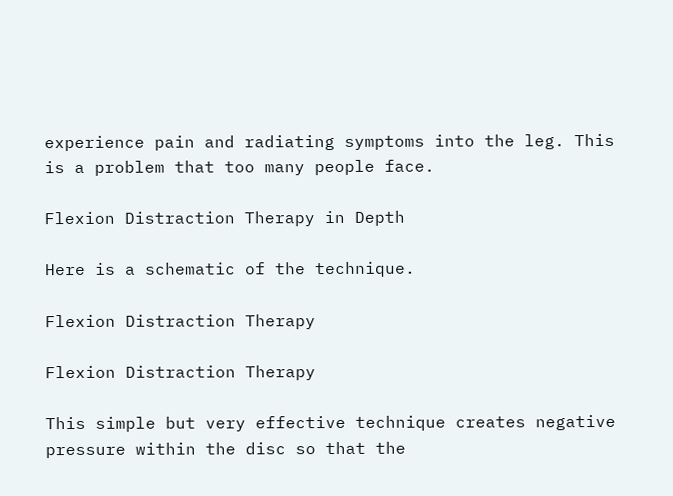experience pain and radiating symptoms into the leg. This is a problem that too many people face.

Flexion Distraction Therapy in Depth

Here is a schematic of the technique.

Flexion Distraction Therapy

Flexion Distraction Therapy

This simple but very effective technique creates negative pressure within the disc so that the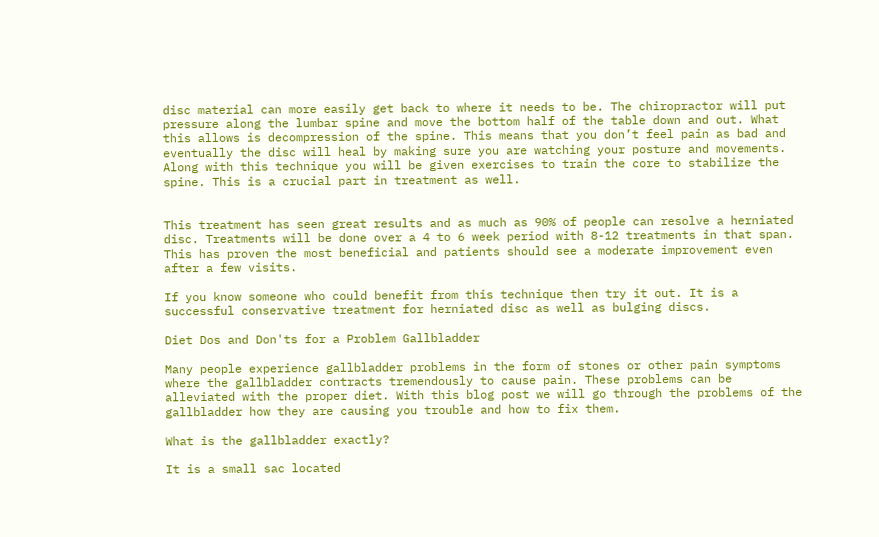disc material can more easily get back to where it needs to be. The chiropractor will put pressure along the lumbar spine and move the bottom half of the table down and out. What this allows is decompression of the spine. This means that you don’t feel pain as bad and eventually the disc will heal by making sure you are watching your posture and movements. Along with this technique you will be given exercises to train the core to stabilize the spine. This is a crucial part in treatment as well.


This treatment has seen great results and as much as 90% of people can resolve a herniated disc. Treatments will be done over a 4 to 6 week period with 8-12 treatments in that span. This has proven the most beneficial and patients should see a moderate improvement even after a few visits.

If you know someone who could benefit from this technique then try it out. It is a successful conservative treatment for herniated disc as well as bulging discs.

Diet Dos and Don'ts for a Problem Gallbladder

Many people experience gallbladder problems in the form of stones or other pain symptoms where the gallbladder contracts tremendously to cause pain. These problems can be alleviated with the proper diet. With this blog post we will go through the problems of the gallbladder how they are causing you trouble and how to fix them.

What is the gallbladder exactly?

It is a small sac located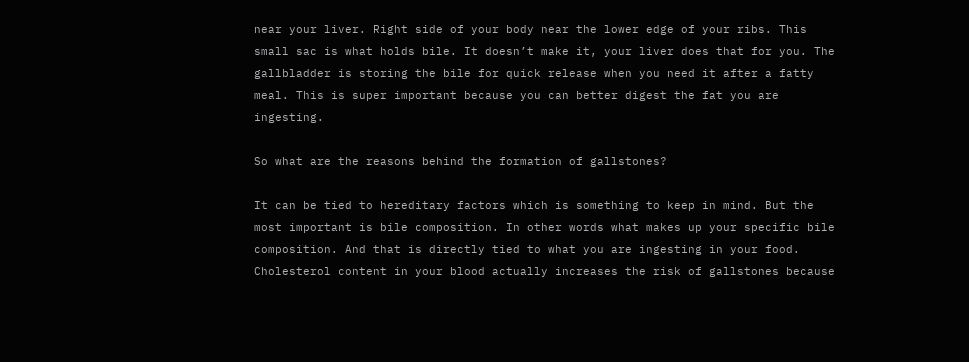near your liver. Right side of your body near the lower edge of your ribs. This small sac is what holds bile. It doesn’t make it, your liver does that for you. The gallbladder is storing the bile for quick release when you need it after a fatty meal. This is super important because you can better digest the fat you are ingesting.

So what are the reasons behind the formation of gallstones?

It can be tied to hereditary factors which is something to keep in mind. But the most important is bile composition. In other words what makes up your specific bile composition. And that is directly tied to what you are ingesting in your food. Cholesterol content in your blood actually increases the risk of gallstones because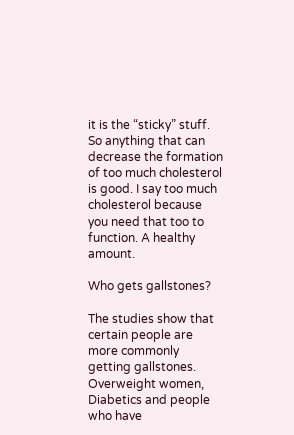it is the “sticky” stuff. So anything that can decrease the formation of too much cholesterol is good. I say too much cholesterol because you need that too to function. A healthy amount.

Who gets gallstones?

The studies show that certain people are more commonly getting gallstones. Overweight women, Diabetics and people who have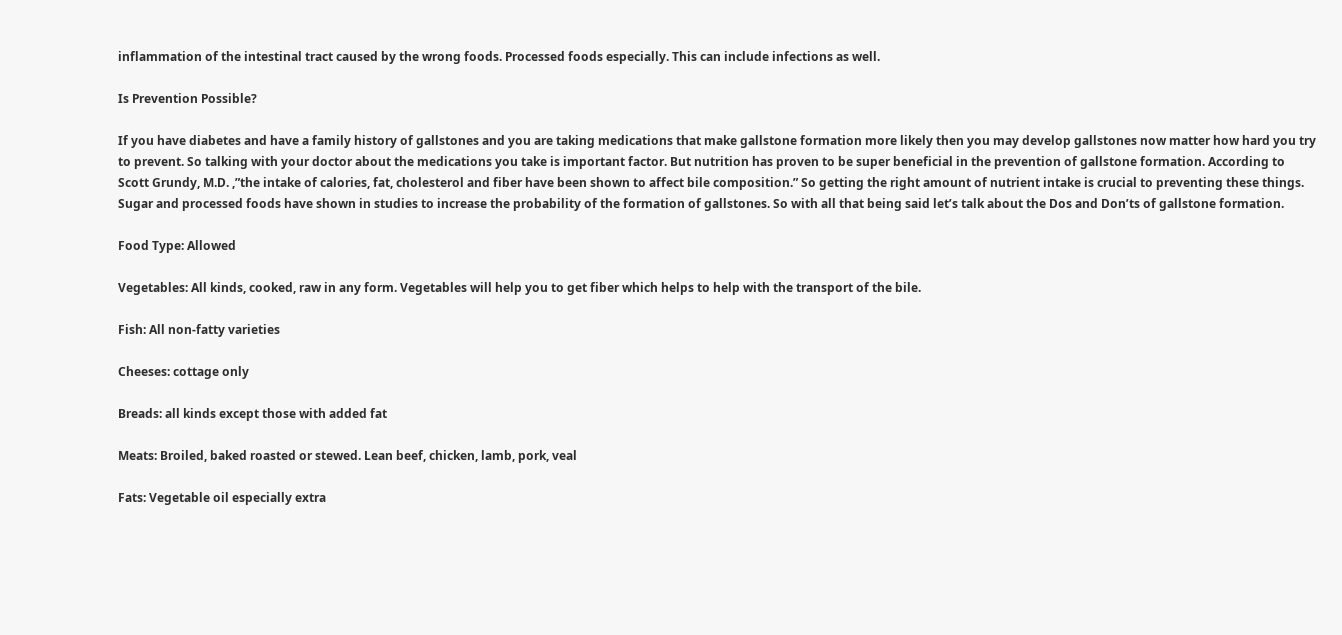inflammation of the intestinal tract caused by the wrong foods. Processed foods especially. This can include infections as well.

Is Prevention Possible?

If you have diabetes and have a family history of gallstones and you are taking medications that make gallstone formation more likely then you may develop gallstones now matter how hard you try to prevent. So talking with your doctor about the medications you take is important factor. But nutrition has proven to be super beneficial in the prevention of gallstone formation. According to Scott Grundy, M.D. ,”the intake of calories, fat, cholesterol and fiber have been shown to affect bile composition.” So getting the right amount of nutrient intake is crucial to preventing these things. Sugar and processed foods have shown in studies to increase the probability of the formation of gallstones. So with all that being said let’s talk about the Dos and Don’ts of gallstone formation.

Food Type: Allowed

Vegetables: All kinds, cooked, raw in any form. Vegetables will help you to get fiber which helps to help with the transport of the bile.

Fish: All non-fatty varieties

Cheeses: cottage only

Breads: all kinds except those with added fat

Meats: Broiled, baked roasted or stewed. Lean beef, chicken, lamb, pork, veal

Fats: Vegetable oil especially extra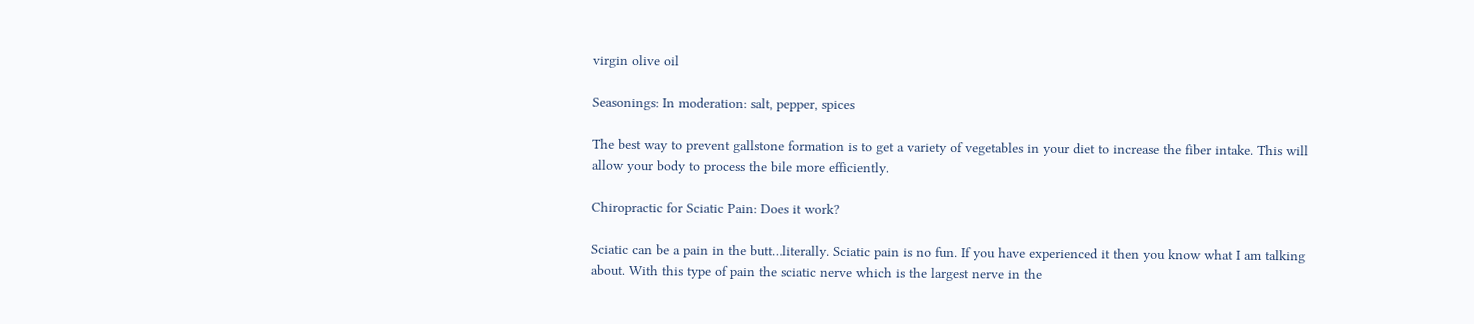virgin olive oil

Seasonings: In moderation: salt, pepper, spices

The best way to prevent gallstone formation is to get a variety of vegetables in your diet to increase the fiber intake. This will allow your body to process the bile more efficiently.

Chiropractic for Sciatic Pain: Does it work?

Sciatic can be a pain in the butt…literally. Sciatic pain is no fun. If you have experienced it then you know what I am talking about. With this type of pain the sciatic nerve which is the largest nerve in the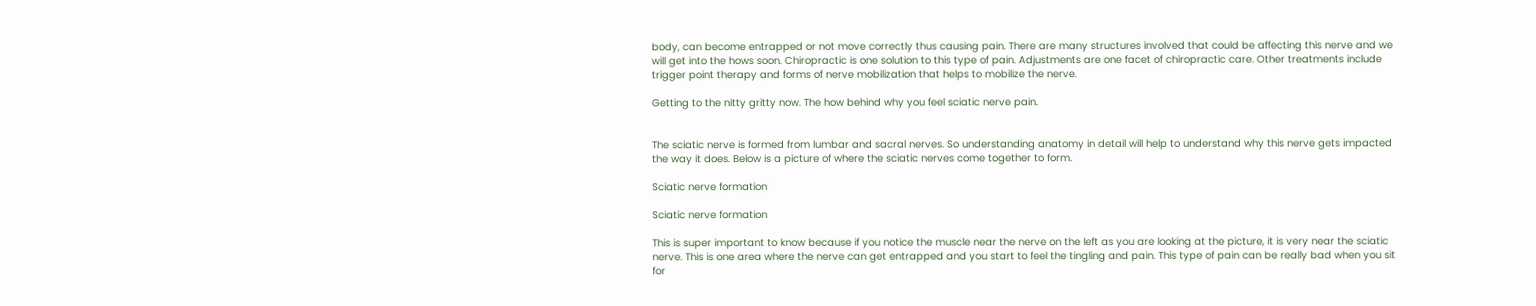body, can become entrapped or not move correctly thus causing pain. There are many structures involved that could be affecting this nerve and we will get into the hows soon. Chiropractic is one solution to this type of pain. Adjustments are one facet of chiropractic care. Other treatments include trigger point therapy and forms of nerve mobilization that helps to mobilize the nerve.

Getting to the nitty gritty now. The how behind why you feel sciatic nerve pain.


The sciatic nerve is formed from lumbar and sacral nerves. So understanding anatomy in detail will help to understand why this nerve gets impacted the way it does. Below is a picture of where the sciatic nerves come together to form.

Sciatic nerve formation

Sciatic nerve formation

This is super important to know because if you notice the muscle near the nerve on the left as you are looking at the picture, it is very near the sciatic nerve. This is one area where the nerve can get entrapped and you start to feel the tingling and pain. This type of pain can be really bad when you sit for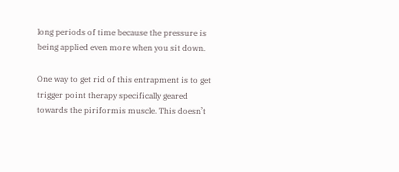long periods of time because the pressure is being applied even more when you sit down.

One way to get rid of this entrapment is to get trigger point therapy specifically geared towards the piriformis muscle. This doesn’t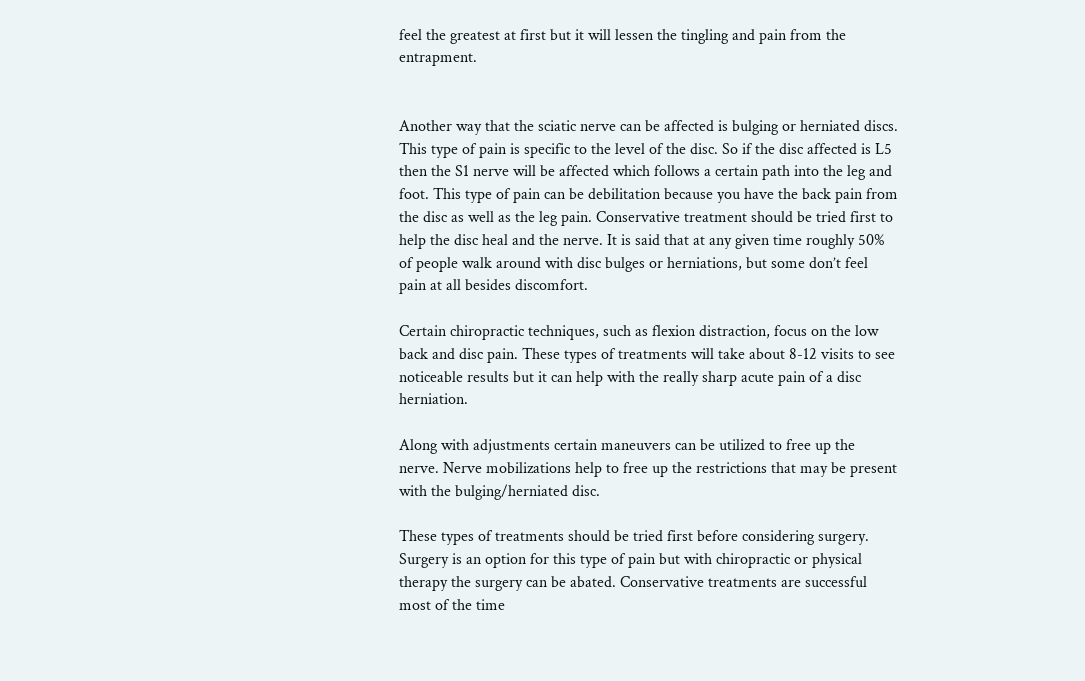feel the greatest at first but it will lessen the tingling and pain from the entrapment.


Another way that the sciatic nerve can be affected is bulging or herniated discs. This type of pain is specific to the level of the disc. So if the disc affected is L5 then the S1 nerve will be affected which follows a certain path into the leg and foot. This type of pain can be debilitation because you have the back pain from the disc as well as the leg pain. Conservative treatment should be tried first to help the disc heal and the nerve. It is said that at any given time roughly 50% of people walk around with disc bulges or herniations, but some don’t feel pain at all besides discomfort.

Certain chiropractic techniques, such as flexion distraction, focus on the low back and disc pain. These types of treatments will take about 8-12 visits to see noticeable results but it can help with the really sharp acute pain of a disc herniation.

Along with adjustments certain maneuvers can be utilized to free up the nerve. Nerve mobilizations help to free up the restrictions that may be present with the bulging/herniated disc.

These types of treatments should be tried first before considering surgery. Surgery is an option for this type of pain but with chiropractic or physical therapy the surgery can be abated. Conservative treatments are successful most of the time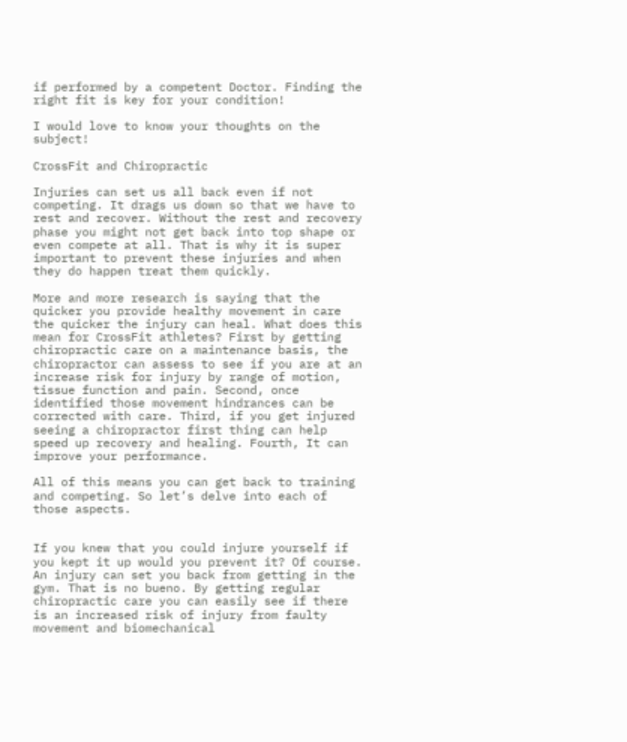if performed by a competent Doctor. Finding the right fit is key for your condition!

I would love to know your thoughts on the subject!

CrossFit and Chiropractic

Injuries can set us all back even if not competing. It drags us down so that we have to rest and recover. Without the rest and recovery phase you might not get back into top shape or even compete at all. That is why it is super important to prevent these injuries and when they do happen treat them quickly.

More and more research is saying that the quicker you provide healthy movement in care the quicker the injury can heal. What does this mean for CrossFit athletes? First by getting chiropractic care on a maintenance basis, the chiropractor can assess to see if you are at an increase risk for injury by range of motion, tissue function and pain. Second, once identified those movement hindrances can be corrected with care. Third, if you get injured seeing a chiropractor first thing can help speed up recovery and healing. Fourth, It can improve your performance.

All of this means you can get back to training and competing. So let’s delve into each of those aspects.


If you knew that you could injure yourself if you kept it up would you prevent it? Of course. An injury can set you back from getting in the gym. That is no bueno. By getting regular chiropractic care you can easily see if there is an increased risk of injury from faulty movement and biomechanical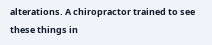alterations. A chiropractor trained to see these things in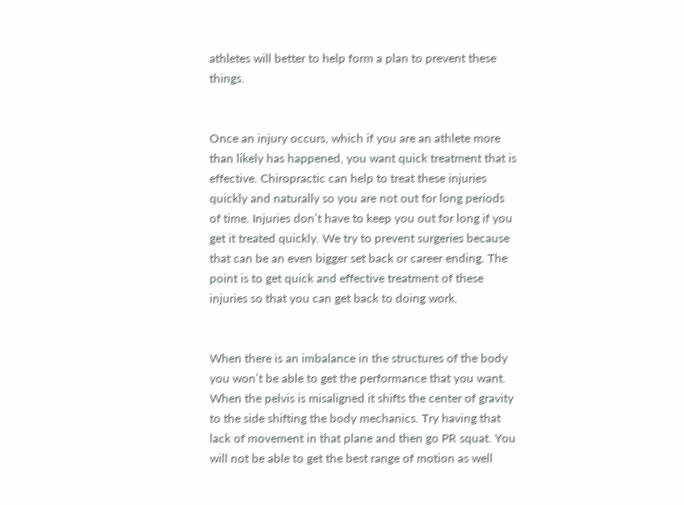athletes will better to help form a plan to prevent these things.


Once an injury occurs, which if you are an athlete more than likely has happened, you want quick treatment that is effective. Chiropractic can help to treat these injuries quickly and naturally so you are not out for long periods of time. Injuries don’t have to keep you out for long if you get it treated quickly. We try to prevent surgeries because that can be an even bigger set back or career ending. The point is to get quick and effective treatment of these injuries so that you can get back to doing work.


When there is an imbalance in the structures of the body you won’t be able to get the performance that you want. When the pelvis is misaligned it shifts the center of gravity to the side shifting the body mechanics. Try having that lack of movement in that plane and then go PR squat. You will not be able to get the best range of motion as well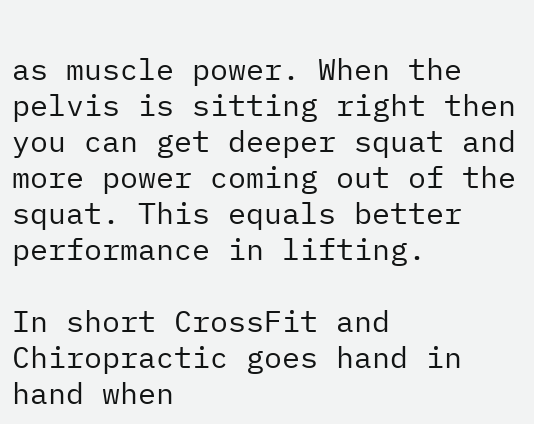as muscle power. When the pelvis is sitting right then you can get deeper squat and more power coming out of the squat. This equals better performance in lifting.

In short CrossFit and Chiropractic goes hand in hand when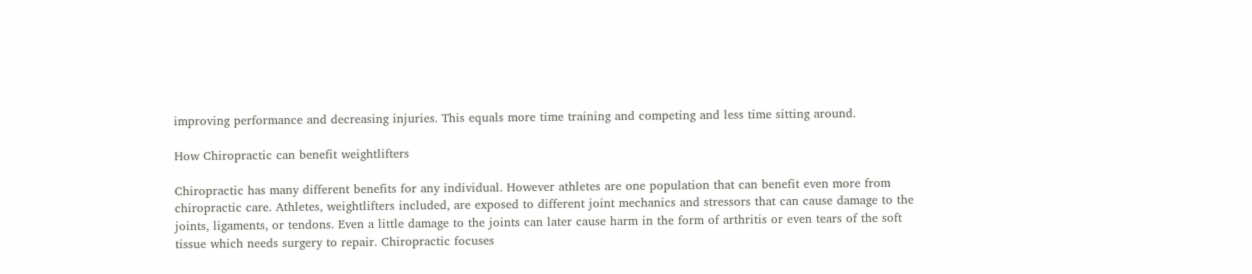improving performance and decreasing injuries. This equals more time training and competing and less time sitting around.

How Chiropractic can benefit weightlifters

Chiropractic has many different benefits for any individual. However athletes are one population that can benefit even more from chiropractic care. Athletes, weightlifters included, are exposed to different joint mechanics and stressors that can cause damage to the joints, ligaments, or tendons. Even a little damage to the joints can later cause harm in the form of arthritis or even tears of the soft tissue which needs surgery to repair. Chiropractic focuses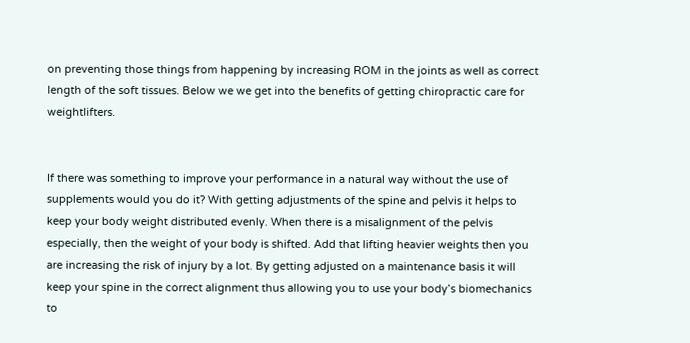on preventing those things from happening by increasing ROM in the joints as well as correct length of the soft tissues. Below we we get into the benefits of getting chiropractic care for weightlifters.


If there was something to improve your performance in a natural way without the use of supplements would you do it? With getting adjustments of the spine and pelvis it helps to keep your body weight distributed evenly. When there is a misalignment of the pelvis especially, then the weight of your body is shifted. Add that lifting heavier weights then you are increasing the risk of injury by a lot. By getting adjusted on a maintenance basis it will keep your spine in the correct alignment thus allowing you to use your body’s biomechanics to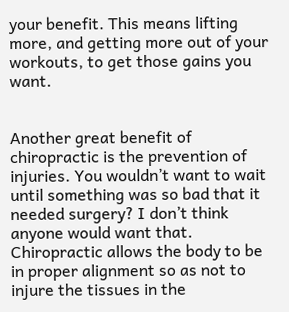your benefit. This means lifting more, and getting more out of your workouts, to get those gains you want.


Another great benefit of chiropractic is the prevention of injuries. You wouldn’t want to wait until something was so bad that it needed surgery? I don’t think anyone would want that. Chiropractic allows the body to be in proper alignment so as not to injure the tissues in the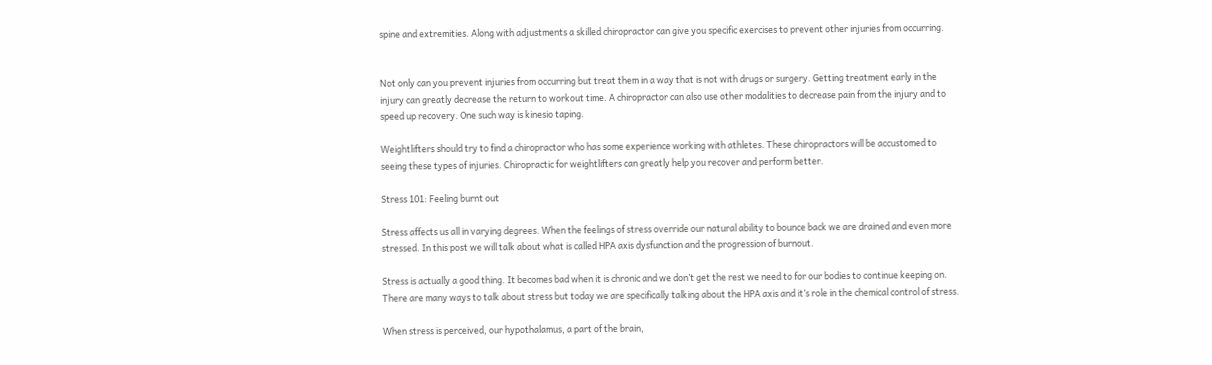spine and extremities. Along with adjustments a skilled chiropractor can give you specific exercises to prevent other injuries from occurring.


Not only can you prevent injuries from occurring but treat them in a way that is not with drugs or surgery. Getting treatment early in the injury can greatly decrease the return to workout time. A chiropractor can also use other modalities to decrease pain from the injury and to speed up recovery. One such way is kinesio taping.

Weightlifters should try to find a chiropractor who has some experience working with athletes. These chiropractors will be accustomed to seeing these types of injuries. Chiropractic for weightlifters can greatly help you recover and perform better.

Stress 101: Feeling burnt out

Stress affects us all in varying degrees. When the feelings of stress override our natural ability to bounce back we are drained and even more stressed. In this post we will talk about what is called HPA axis dysfunction and the progression of burnout.

Stress is actually a good thing. It becomes bad when it is chronic and we don’t get the rest we need to for our bodies to continue keeping on. There are many ways to talk about stress but today we are specifically talking about the HPA axis and it’s role in the chemical control of stress.

When stress is perceived, our hypothalamus, a part of the brain,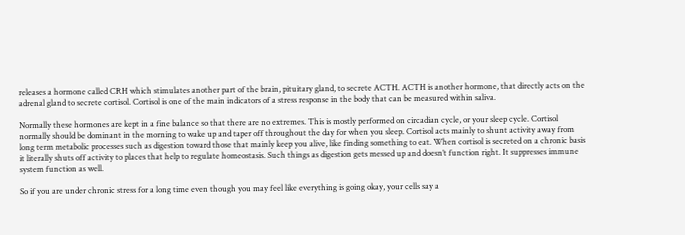releases a hormone called CRH which stimulates another part of the brain, pituitary gland, to secrete ACTH. ACTH is another hormone, that directly acts on the adrenal gland to secrete cortisol. Cortisol is one of the main indicators of a stress response in the body that can be measured within saliva.

Normally these hormones are kept in a fine balance so that there are no extremes. This is mostly performed on circadian cycle, or your sleep cycle. Cortisol normally should be dominant in the morning to wake up and taper off throughout the day for when you sleep. Cortisol acts mainly to shunt activity away from long term metabolic processes such as digestion toward those that mainly keep you alive, like finding something to eat. When cortisol is secreted on a chronic basis it literally shuts off activity to places that help to regulate homeostasis. Such things as digestion gets messed up and doesn’t function right. It suppresses immune system function as well.

So if you are under chronic stress for a long time even though you may feel like everything is going okay, your cells say a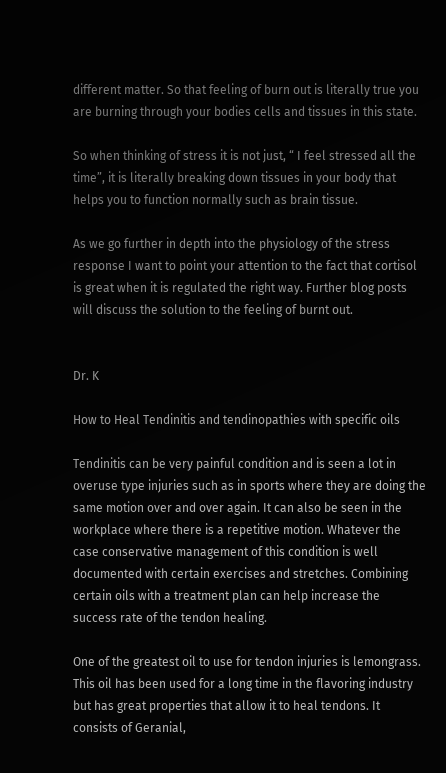different matter. So that feeling of burn out is literally true you are burning through your bodies cells and tissues in this state.

So when thinking of stress it is not just, “ I feel stressed all the time”, it is literally breaking down tissues in your body that helps you to function normally such as brain tissue.

As we go further in depth into the physiology of the stress response I want to point your attention to the fact that cortisol is great when it is regulated the right way. Further blog posts will discuss the solution to the feeling of burnt out.


Dr. K

How to Heal Tendinitis and tendinopathies with specific oils

Tendinitis can be very painful condition and is seen a lot in overuse type injuries such as in sports where they are doing the same motion over and over again. It can also be seen in the workplace where there is a repetitive motion. Whatever the case conservative management of this condition is well documented with certain exercises and stretches. Combining certain oils with a treatment plan can help increase the success rate of the tendon healing.

One of the greatest oil to use for tendon injuries is lemongrass. This oil has been used for a long time in the flavoring industry but has great properties that allow it to heal tendons. It consists of Geranial,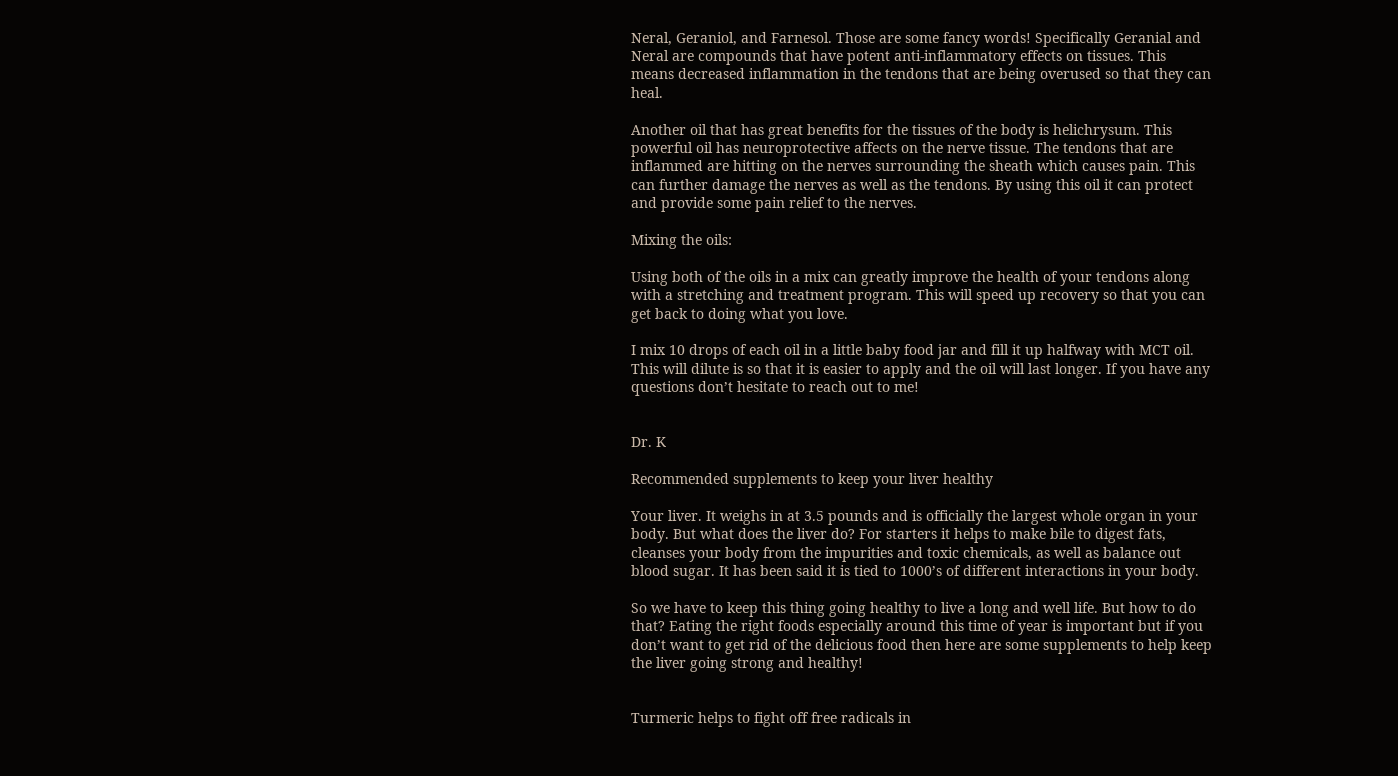Neral, Geraniol, and Farnesol. Those are some fancy words! Specifically Geranial and Neral are compounds that have potent anti-inflammatory effects on tissues. This means decreased inflammation in the tendons that are being overused so that they can heal.

Another oil that has great benefits for the tissues of the body is helichrysum. This powerful oil has neuroprotective affects on the nerve tissue. The tendons that are inflammed are hitting on the nerves surrounding the sheath which causes pain. This can further damage the nerves as well as the tendons. By using this oil it can protect and provide some pain relief to the nerves.

Mixing the oils:

Using both of the oils in a mix can greatly improve the health of your tendons along with a stretching and treatment program. This will speed up recovery so that you can get back to doing what you love.

I mix 10 drops of each oil in a little baby food jar and fill it up halfway with MCT oil. This will dilute is so that it is easier to apply and the oil will last longer. If you have any questions don’t hesitate to reach out to me!


Dr. K

Recommended supplements to keep your liver healthy

Your liver. It weighs in at 3.5 pounds and is officially the largest whole organ in your body. But what does the liver do? For starters it helps to make bile to digest fats, cleanses your body from the impurities and toxic chemicals, as well as balance out blood sugar. It has been said it is tied to 1000’s of different interactions in your body.

So we have to keep this thing going healthy to live a long and well life. But how to do that? Eating the right foods especially around this time of year is important but if you don’t want to get rid of the delicious food then here are some supplements to help keep the liver going strong and healthy!


Turmeric helps to fight off free radicals in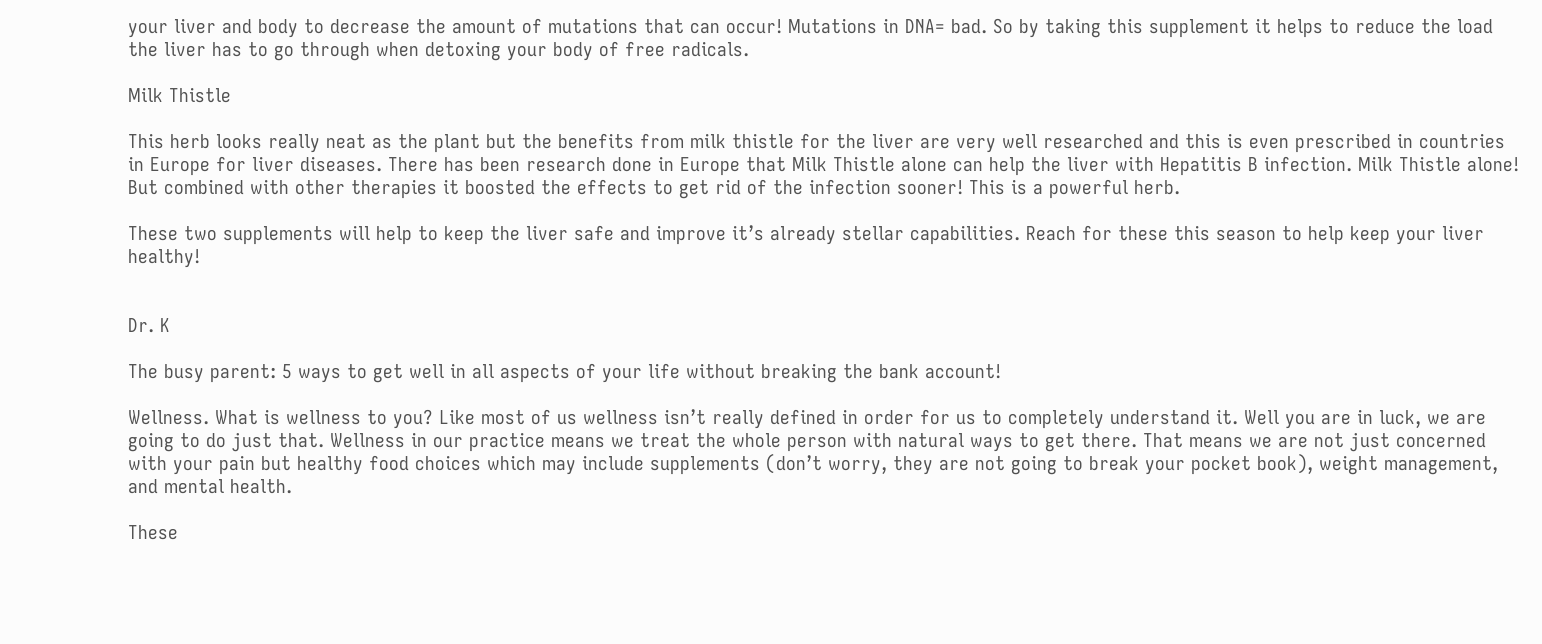your liver and body to decrease the amount of mutations that can occur! Mutations in DNA= bad. So by taking this supplement it helps to reduce the load the liver has to go through when detoxing your body of free radicals.

Milk Thistle

This herb looks really neat as the plant but the benefits from milk thistle for the liver are very well researched and this is even prescribed in countries in Europe for liver diseases. There has been research done in Europe that Milk Thistle alone can help the liver with Hepatitis B infection. Milk Thistle alone! But combined with other therapies it boosted the effects to get rid of the infection sooner! This is a powerful herb.

These two supplements will help to keep the liver safe and improve it’s already stellar capabilities. Reach for these this season to help keep your liver healthy!


Dr. K

The busy parent: 5 ways to get well in all aspects of your life without breaking the bank account!

Wellness. What is wellness to you? Like most of us wellness isn’t really defined in order for us to completely understand it. Well you are in luck, we are going to do just that. Wellness in our practice means we treat the whole person with natural ways to get there. That means we are not just concerned with your pain but healthy food choices which may include supplements (don’t worry, they are not going to break your pocket book), weight management, and mental health.

These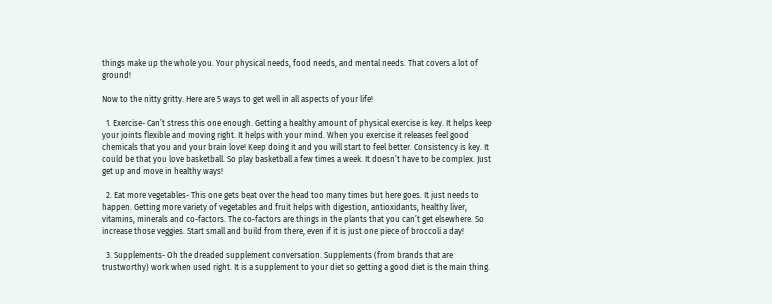things make up the whole you. Your physical needs, food needs, and mental needs. That covers a lot of ground!

Now to the nitty gritty. Here are 5 ways to get well in all aspects of your life!

  1. Exercise- Can’t stress this one enough. Getting a healthy amount of physical exercise is key. It helps keep your joints flexible and moving right. It helps with your mind. When you exercise it releases feel good chemicals that you and your brain love! Keep doing it and you will start to feel better. Consistency is key. It could be that you love basketball. So play basketball a few times a week. It doesn’t have to be complex. Just get up and move in healthy ways!

  2. Eat more vegetables- This one gets beat over the head too many times but here goes. It just needs to happen. Getting more variety of vegetables and fruit helps with digestion, antioxidants, healthy liver, vitamins, minerals and co-factors. The co-factors are things in the plants that you can’t get elsewhere. So increase those veggies. Start small and build from there, even if it is just one piece of broccoli a day!

  3. Supplements- Oh the dreaded supplement conversation. Supplements (from brands that are trustworthy) work when used right. It is a supplement to your diet so getting a good diet is the main thing.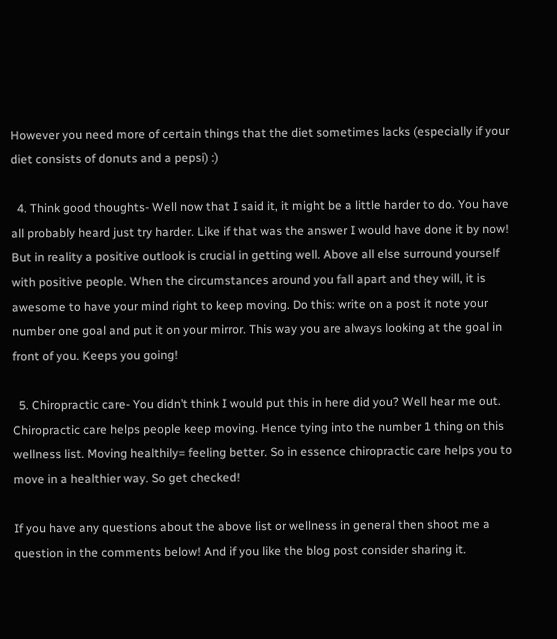However you need more of certain things that the diet sometimes lacks (especially if your diet consists of donuts and a pepsi) :)

  4. Think good thoughts- Well now that I said it, it might be a little harder to do. You have all probably heard just try harder. Like if that was the answer I would have done it by now! But in reality a positive outlook is crucial in getting well. Above all else surround yourself with positive people. When the circumstances around you fall apart and they will, it is awesome to have your mind right to keep moving. Do this: write on a post it note your number one goal and put it on your mirror. This way you are always looking at the goal in front of you. Keeps you going!

  5. Chiropractic care- You didn’t think I would put this in here did you? Well hear me out. Chiropractic care helps people keep moving. Hence tying into the number 1 thing on this wellness list. Moving healthily= feeling better. So in essence chiropractic care helps you to move in a healthier way. So get checked!

If you have any questions about the above list or wellness in general then shoot me a question in the comments below! And if you like the blog post consider sharing it.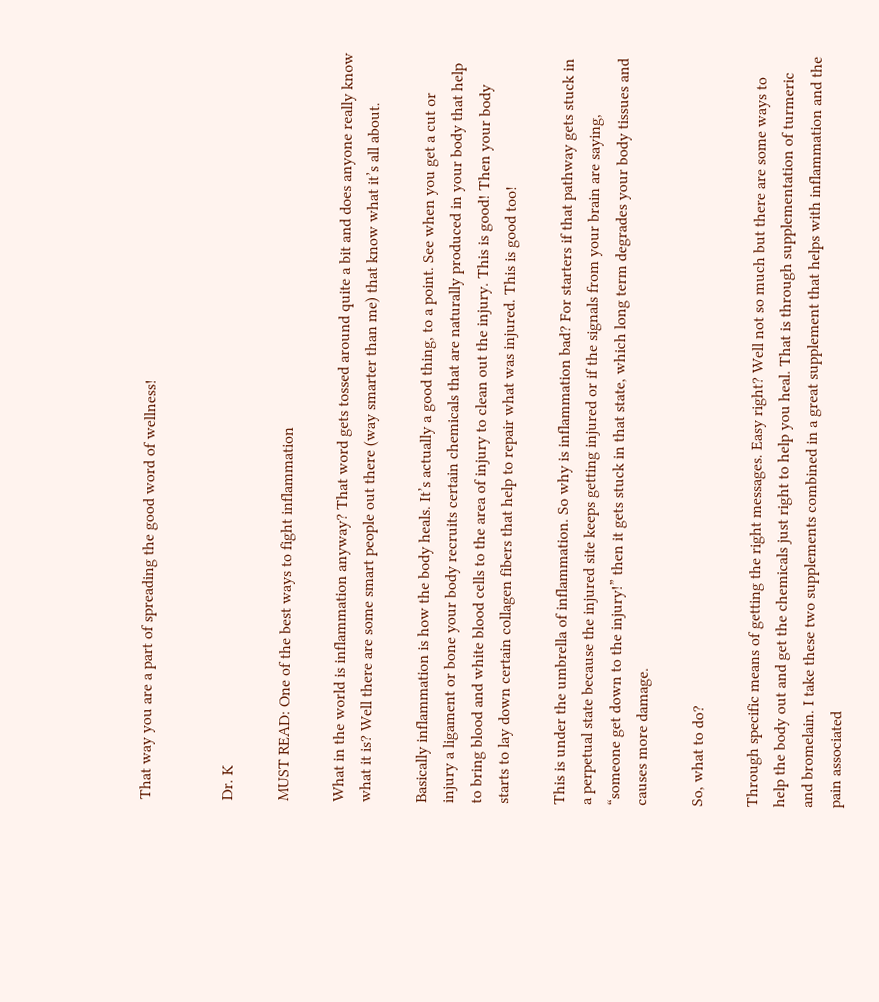That way you are a part of spreading the good word of wellness!


Dr. K

MUST READ: One of the best ways to fight inflammation

What in the world is inflammation anyway? That word gets tossed around quite a bit and does anyone really know what it is? Well there are some smart people out there (way smarter than me) that know what it’s all about.

Basically inflammation is how the body heals. It’s actually a good thing, to a point. See when you get a cut or injury a ligament or bone your body recruits certain chemicals that are naturally produced in your body that help to bring blood and white blood cells to the area of injury to clean out the injury. This is good! Then your body starts to lay down certain collagen fibers that help to repair what was injured. This is good too!

This is under the umbrella of inflammation. So why is inflammation bad? For starters if that pathway gets stuck in a perpetual state because the injured site keeps getting injured or if the signals from your brain are saying, “someone get down to the injury!” then it gets stuck in that state, which long term degrades your body tissues and causes more damage.

So, what to do?

Through specific means of getting the right messages. Easy right? Well not so much but there are some ways to help the body out and get the chemicals just right to help you heal. That is through supplementation of turmeric and bromelain. I take these two supplements combined in a great supplement that helps with inflammation and the pain associated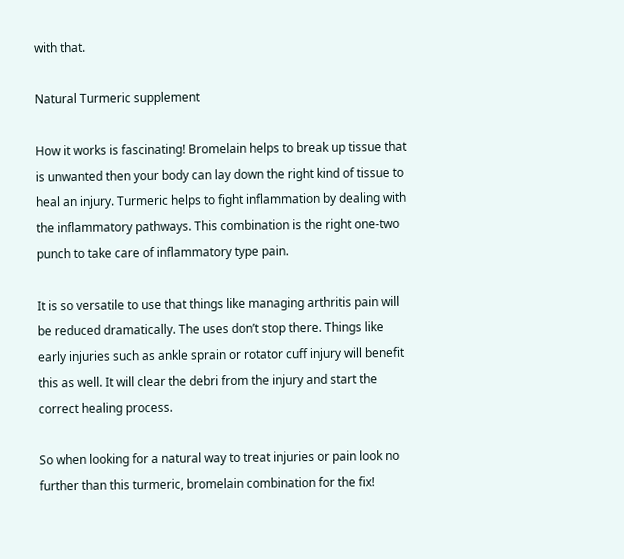with that.

Natural Turmeric supplement

How it works is fascinating! Bromelain helps to break up tissue that is unwanted then your body can lay down the right kind of tissue to heal an injury. Turmeric helps to fight inflammation by dealing with the inflammatory pathways. This combination is the right one-two punch to take care of inflammatory type pain.

It is so versatile to use that things like managing arthritis pain will be reduced dramatically. The uses don’t stop there. Things like early injuries such as ankle sprain or rotator cuff injury will benefit this as well. It will clear the debri from the injury and start the correct healing process.

So when looking for a natural way to treat injuries or pain look no further than this turmeric, bromelain combination for the fix!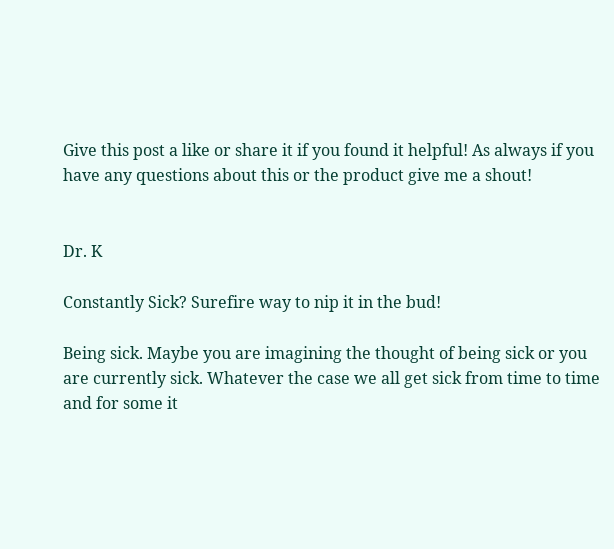Give this post a like or share it if you found it helpful! As always if you have any questions about this or the product give me a shout!


Dr. K

Constantly Sick? Surefire way to nip it in the bud!

Being sick. Maybe you are imagining the thought of being sick or you are currently sick. Whatever the case we all get sick from time to time and for some it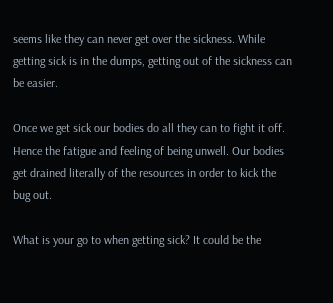seems like they can never get over the sickness. While getting sick is in the dumps, getting out of the sickness can be easier.

Once we get sick our bodies do all they can to fight it off. Hence the fatigue and feeling of being unwell. Our bodies get drained literally of the resources in order to kick the bug out.

What is your go to when getting sick? It could be the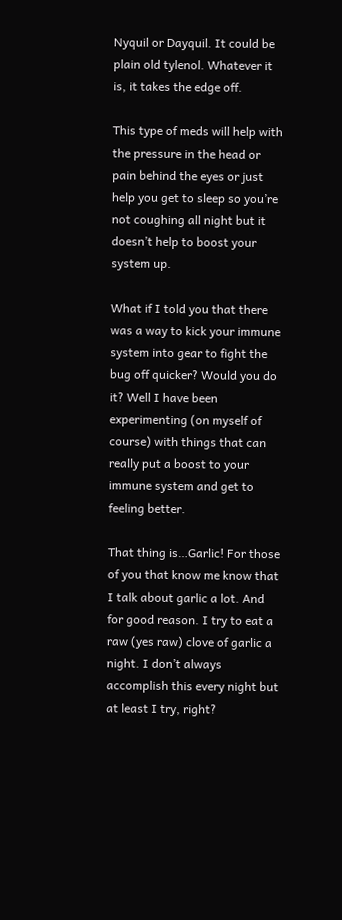Nyquil or Dayquil. It could be plain old tylenol. Whatever it is, it takes the edge off.

This type of meds will help with the pressure in the head or pain behind the eyes or just help you get to sleep so you’re not coughing all night but it doesn’t help to boost your system up.

What if I told you that there was a way to kick your immune system into gear to fight the bug off quicker? Would you do it? Well I have been experimenting (on myself of course) with things that can really put a boost to your immune system and get to feeling better.

That thing is…Garlic! For those of you that know me know that I talk about garlic a lot. And for good reason. I try to eat a raw (yes raw) clove of garlic a night. I don’t always accomplish this every night but at least I try, right?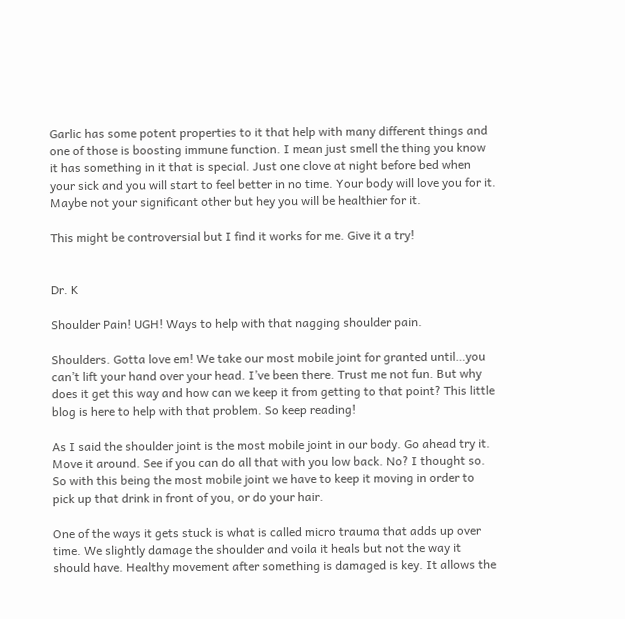Garlic has some potent properties to it that help with many different things and one of those is boosting immune function. I mean just smell the thing you know it has something in it that is special. Just one clove at night before bed when your sick and you will start to feel better in no time. Your body will love you for it. Maybe not your significant other but hey you will be healthier for it.

This might be controversial but I find it works for me. Give it a try!


Dr. K

Shoulder Pain! UGH! Ways to help with that nagging shoulder pain.

Shoulders. Gotta love em! We take our most mobile joint for granted until…you can’t lift your hand over your head. I’ve been there. Trust me not fun. But why does it get this way and how can we keep it from getting to that point? This little blog is here to help with that problem. So keep reading!

As I said the shoulder joint is the most mobile joint in our body. Go ahead try it. Move it around. See if you can do all that with you low back. No? I thought so. So with this being the most mobile joint we have to keep it moving in order to pick up that drink in front of you, or do your hair.

One of the ways it gets stuck is what is called micro trauma that adds up over time. We slightly damage the shoulder and voila it heals but not the way it should have. Healthy movement after something is damaged is key. It allows the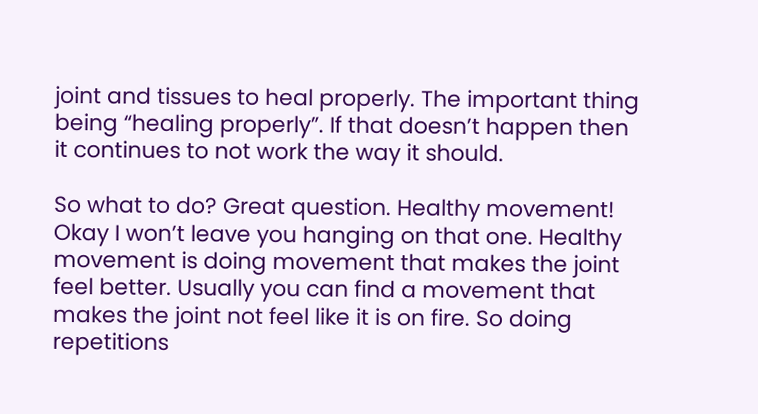joint and tissues to heal properly. The important thing being “healing properly”. If that doesn’t happen then it continues to not work the way it should.

So what to do? Great question. Healthy movement! Okay I won’t leave you hanging on that one. Healthy movement is doing movement that makes the joint feel better. Usually you can find a movement that makes the joint not feel like it is on fire. So doing repetitions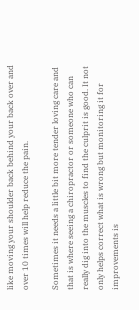like moving your shoulder back behind your back over and over 10 times will help reduce the pain.

Sometimes it needs a little bit more tender loving care and that is where seeing a chiropractor or someone who can really dig into the muscles to find the culprit is good. It not only helps correct what is wrong but monitoring it for improvements is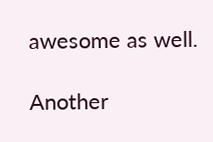awesome as well.

Another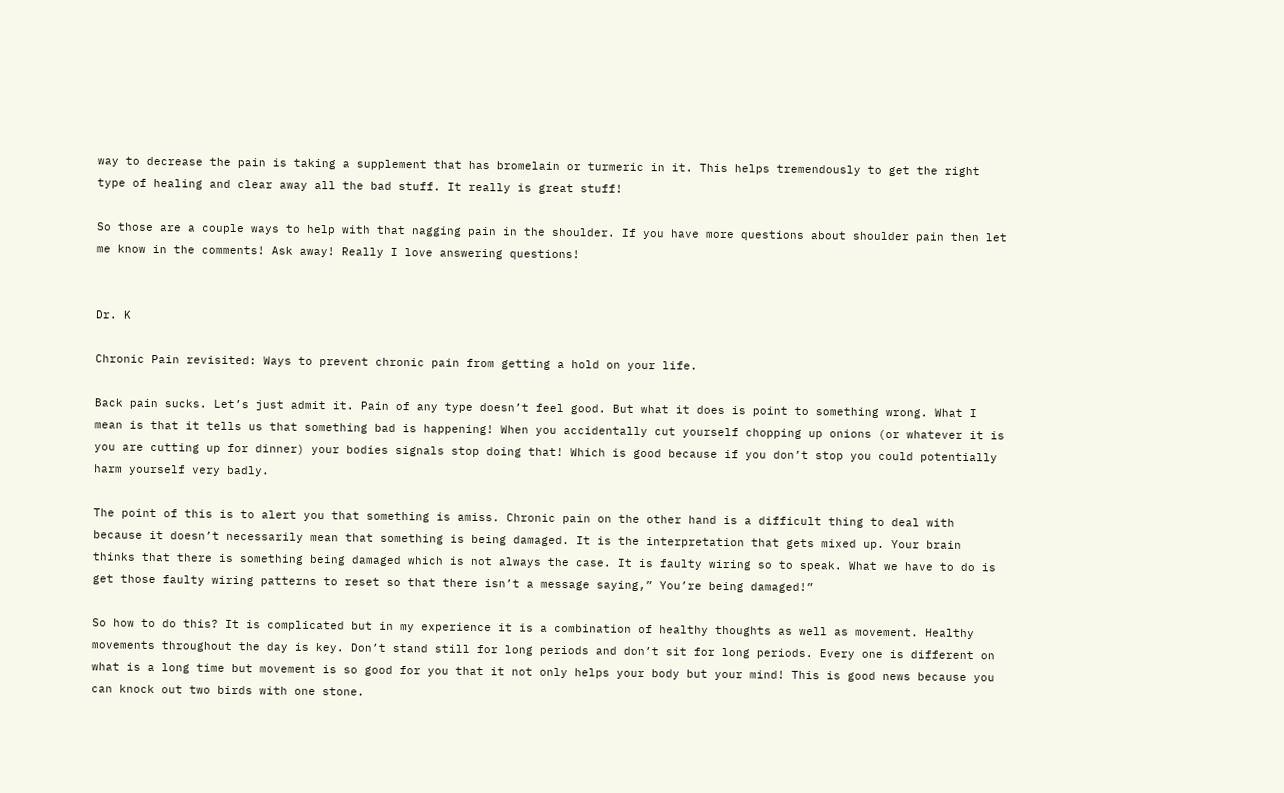way to decrease the pain is taking a supplement that has bromelain or turmeric in it. This helps tremendously to get the right type of healing and clear away all the bad stuff. It really is great stuff!

So those are a couple ways to help with that nagging pain in the shoulder. If you have more questions about shoulder pain then let me know in the comments! Ask away! Really I love answering questions!


Dr. K

Chronic Pain revisited: Ways to prevent chronic pain from getting a hold on your life.

Back pain sucks. Let’s just admit it. Pain of any type doesn’t feel good. But what it does is point to something wrong. What I mean is that it tells us that something bad is happening! When you accidentally cut yourself chopping up onions (or whatever it is you are cutting up for dinner) your bodies signals stop doing that! Which is good because if you don’t stop you could potentially harm yourself very badly.

The point of this is to alert you that something is amiss. Chronic pain on the other hand is a difficult thing to deal with because it doesn’t necessarily mean that something is being damaged. It is the interpretation that gets mixed up. Your brain thinks that there is something being damaged which is not always the case. It is faulty wiring so to speak. What we have to do is get those faulty wiring patterns to reset so that there isn’t a message saying,” You’re being damaged!”

So how to do this? It is complicated but in my experience it is a combination of healthy thoughts as well as movement. Healthy movements throughout the day is key. Don’t stand still for long periods and don’t sit for long periods. Every one is different on what is a long time but movement is so good for you that it not only helps your body but your mind! This is good news because you can knock out two birds with one stone.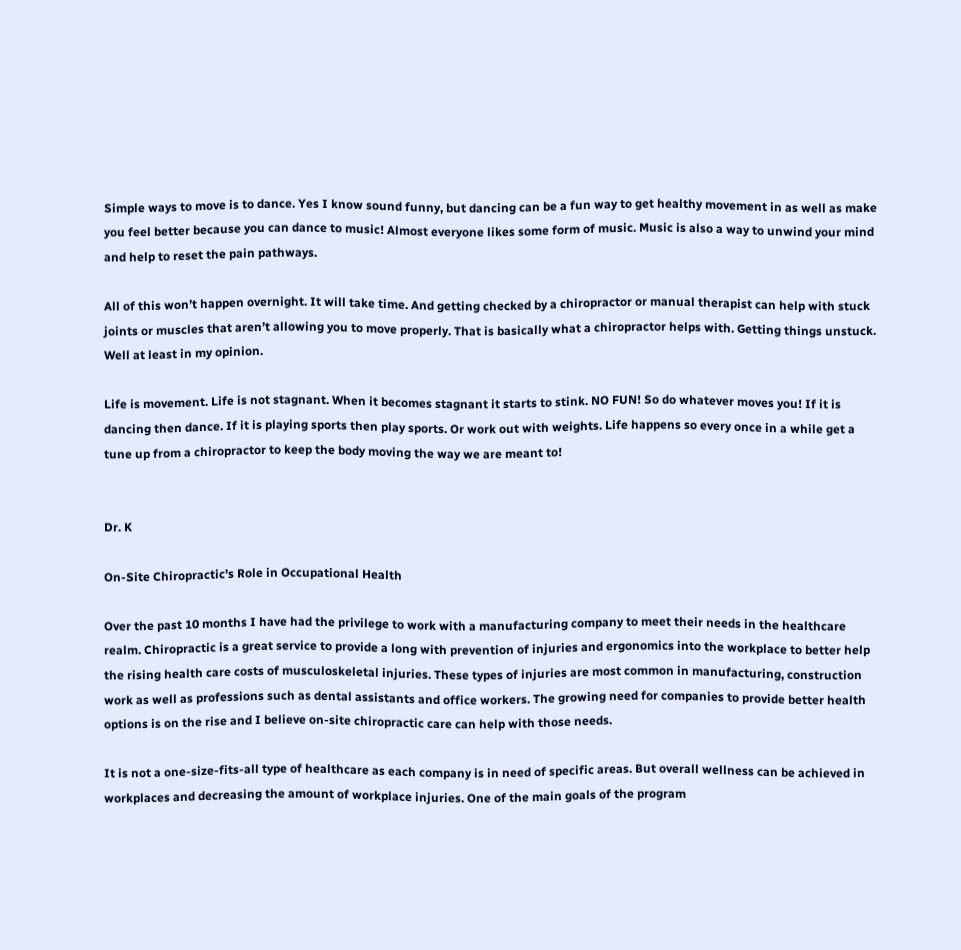Simple ways to move is to dance. Yes I know sound funny, but dancing can be a fun way to get healthy movement in as well as make you feel better because you can dance to music! Almost everyone likes some form of music. Music is also a way to unwind your mind and help to reset the pain pathways.

All of this won’t happen overnight. It will take time. And getting checked by a chiropractor or manual therapist can help with stuck joints or muscles that aren’t allowing you to move properly. That is basically what a chiropractor helps with. Getting things unstuck. Well at least in my opinion.

Life is movement. Life is not stagnant. When it becomes stagnant it starts to stink. NO FUN! So do whatever moves you! If it is dancing then dance. If it is playing sports then play sports. Or work out with weights. Life happens so every once in a while get a tune up from a chiropractor to keep the body moving the way we are meant to!


Dr. K

On-Site Chiropractic's Role in Occupational Health

Over the past 10 months I have had the privilege to work with a manufacturing company to meet their needs in the healthcare realm. Chiropractic is a great service to provide a long with prevention of injuries and ergonomics into the workplace to better help the rising health care costs of musculoskeletal injuries. These types of injuries are most common in manufacturing, construction work as well as professions such as dental assistants and office workers. The growing need for companies to provide better health options is on the rise and I believe on-site chiropractic care can help with those needs.

It is not a one-size-fits-all type of healthcare as each company is in need of specific areas. But overall wellness can be achieved in workplaces and decreasing the amount of workplace injuries. One of the main goals of the program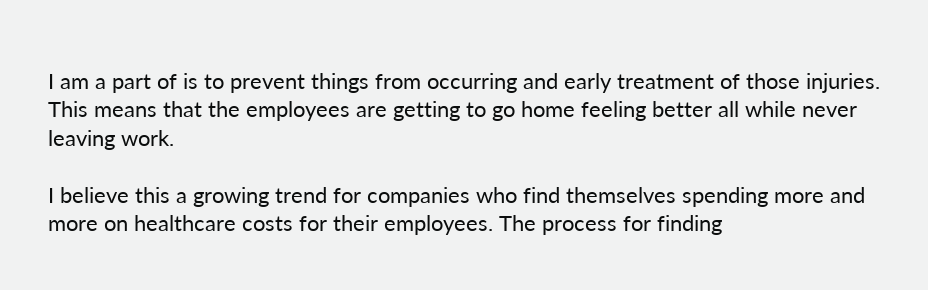I am a part of is to prevent things from occurring and early treatment of those injuries. This means that the employees are getting to go home feeling better all while never leaving work.

I believe this a growing trend for companies who find themselves spending more and more on healthcare costs for their employees. The process for finding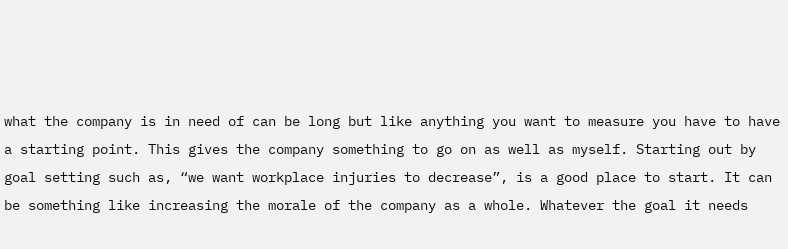what the company is in need of can be long but like anything you want to measure you have to have a starting point. This gives the company something to go on as well as myself. Starting out by goal setting such as, “we want workplace injuries to decrease”, is a good place to start. It can be something like increasing the morale of the company as a whole. Whatever the goal it needs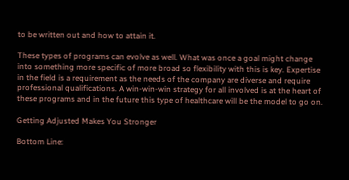to be written out and how to attain it.

These types of programs can evolve as well. What was once a goal might change into something more specific of more broad so flexibility with this is key. Expertise in the field is a requirement as the needs of the company are diverse and require professional qualifications. A win-win-win strategy for all involved is at the heart of these programs and in the future this type of healthcare will be the model to go on.

Getting Adjusted Makes You Stronger

Bottom Line: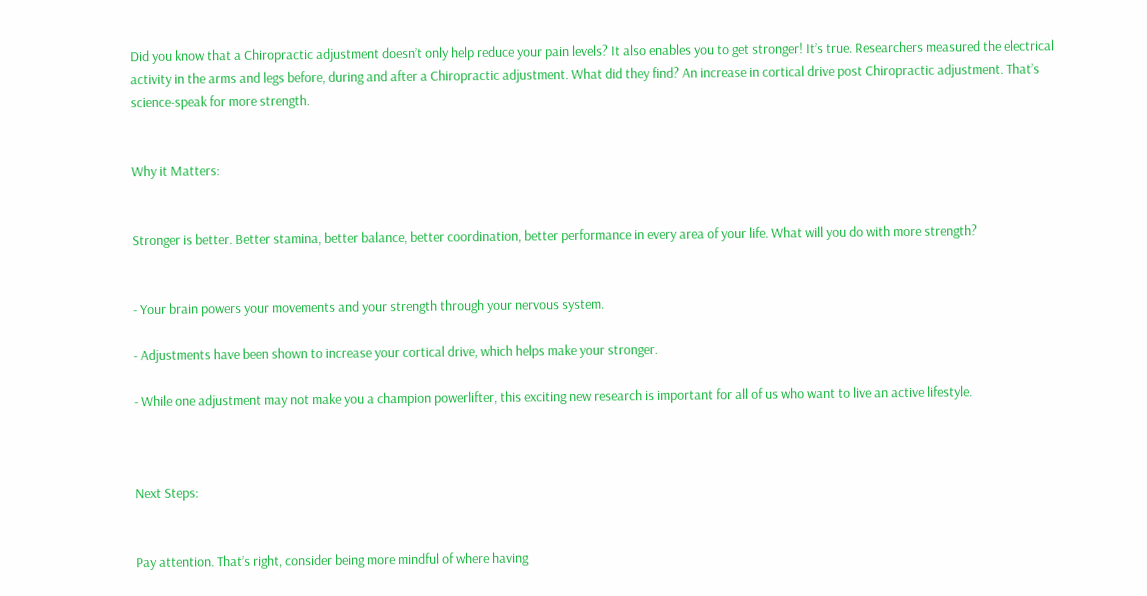Did you know that a Chiropractic adjustment doesn’t only help reduce your pain levels? It also enables you to get stronger! It’s true. Researchers measured the electrical activity in the arms and legs before, during and after a Chiropractic adjustment. What did they find? An increase in cortical drive post Chiropractic adjustment. That’s science-speak for more strength.


Why it Matters:


Stronger is better. Better stamina, better balance, better coordination, better performance in every area of your life. What will you do with more strength?


- Your brain powers your movements and your strength through your nervous system.

- Adjustments have been shown to increase your cortical drive, which helps make your stronger.

- While one adjustment may not make you a champion powerlifter, this exciting new research is important for all of us who want to live an active lifestyle.



Next Steps:


Pay attention. That’s right, consider being more mindful of where having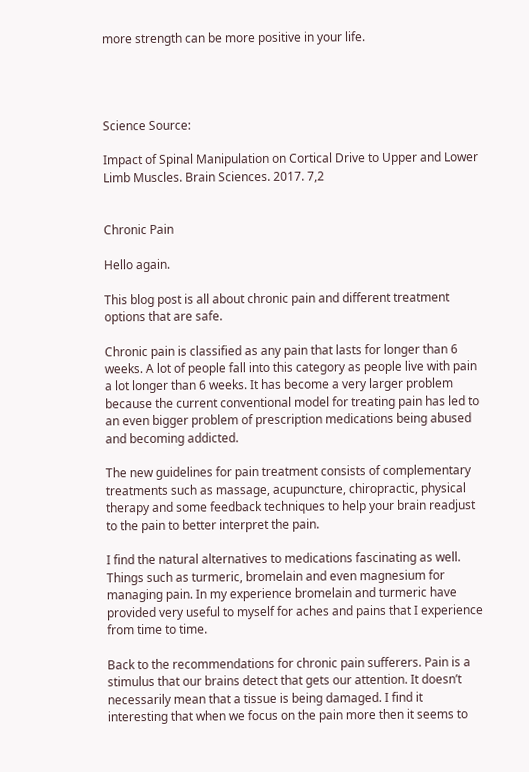more strength can be more positive in your life.




Science Source:

Impact of Spinal Manipulation on Cortical Drive to Upper and Lower Limb Muscles. Brain Sciences. 2017. 7,2


Chronic Pain

Hello again.

This blog post is all about chronic pain and different treatment options that are safe.

Chronic pain is classified as any pain that lasts for longer than 6 weeks. A lot of people fall into this category as people live with pain a lot longer than 6 weeks. It has become a very larger problem because the current conventional model for treating pain has led to an even bigger problem of prescription medications being abused and becoming addicted.

The new guidelines for pain treatment consists of complementary treatments such as massage, acupuncture, chiropractic, physical therapy and some feedback techniques to help your brain readjust to the pain to better interpret the pain.

I find the natural alternatives to medications fascinating as well. Things such as turmeric, bromelain and even magnesium for managing pain. In my experience bromelain and turmeric have provided very useful to myself for aches and pains that I experience from time to time.

Back to the recommendations for chronic pain sufferers. Pain is a stimulus that our brains detect that gets our attention. It doesn’t necessarily mean that a tissue is being damaged. I find it interesting that when we focus on the pain more then it seems to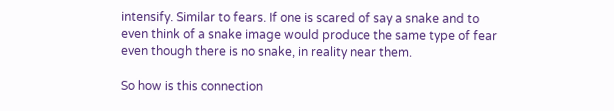intensify. Similar to fears. If one is scared of say a snake and to even think of a snake image would produce the same type of fear even though there is no snake, in reality near them.

So how is this connection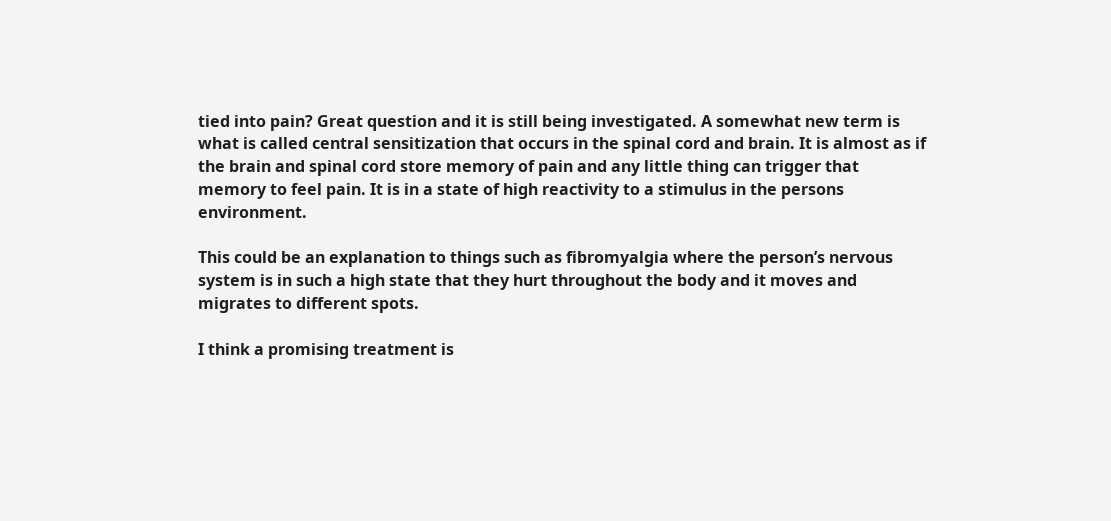tied into pain? Great question and it is still being investigated. A somewhat new term is what is called central sensitization that occurs in the spinal cord and brain. It is almost as if the brain and spinal cord store memory of pain and any little thing can trigger that memory to feel pain. It is in a state of high reactivity to a stimulus in the persons environment.

This could be an explanation to things such as fibromyalgia where the person’s nervous system is in such a high state that they hurt throughout the body and it moves and migrates to different spots.

I think a promising treatment is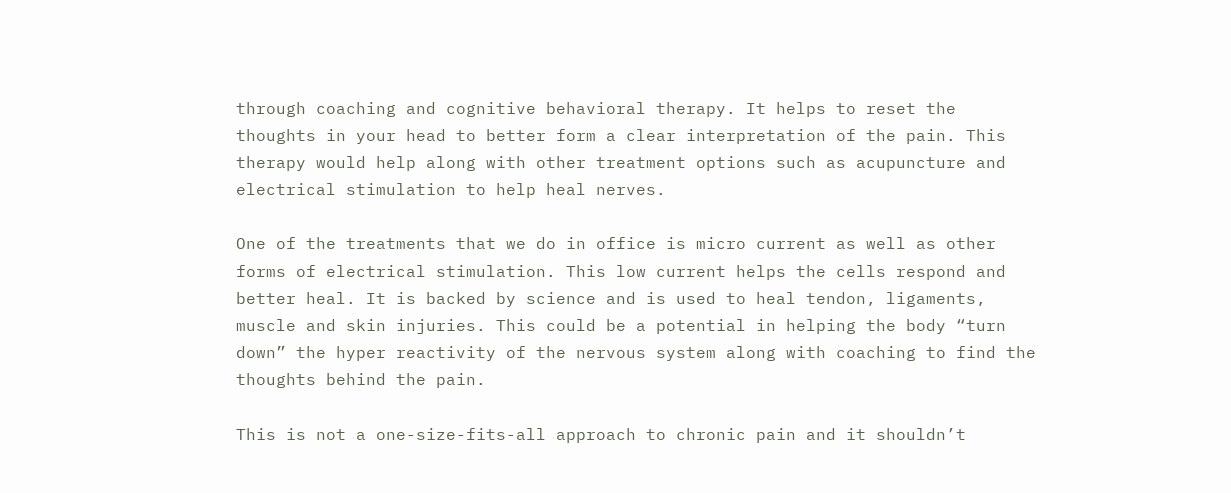through coaching and cognitive behavioral therapy. It helps to reset the thoughts in your head to better form a clear interpretation of the pain. This therapy would help along with other treatment options such as acupuncture and electrical stimulation to help heal nerves.

One of the treatments that we do in office is micro current as well as other forms of electrical stimulation. This low current helps the cells respond and better heal. It is backed by science and is used to heal tendon, ligaments, muscle and skin injuries. This could be a potential in helping the body “turn down” the hyper reactivity of the nervous system along with coaching to find the thoughts behind the pain.

This is not a one-size-fits-all approach to chronic pain and it shouldn’t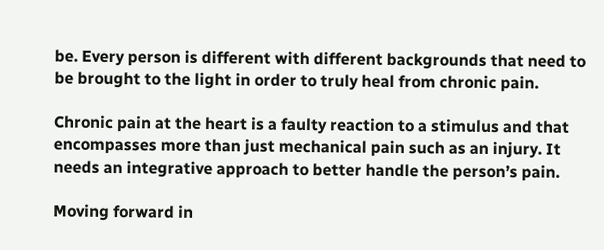be. Every person is different with different backgrounds that need to be brought to the light in order to truly heal from chronic pain.

Chronic pain at the heart is a faulty reaction to a stimulus and that encompasses more than just mechanical pain such as an injury. It needs an integrative approach to better handle the person’s pain.

Moving forward in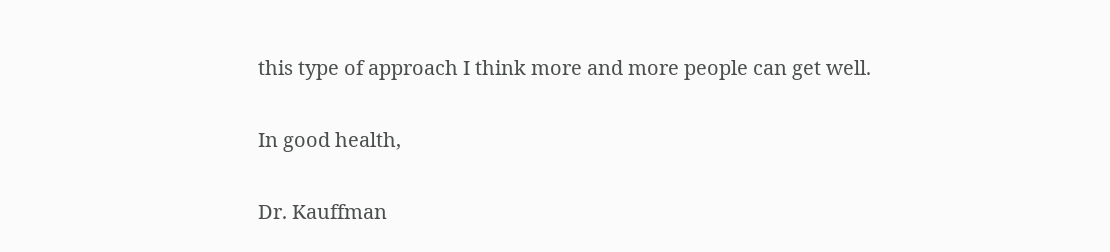this type of approach I think more and more people can get well.

In good health,

Dr. Kauffman